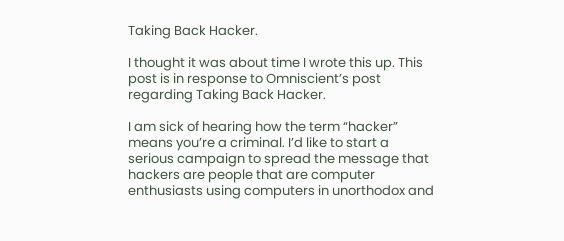Taking Back Hacker.

I thought it was about time I wrote this up. This post is in response to Omniscient’s post regarding Taking Back Hacker.

I am sick of hearing how the term “hacker” means you’re a criminal. I’d like to start a serious campaign to spread the message that hackers are people that are computer enthusiasts using computers in unorthodox and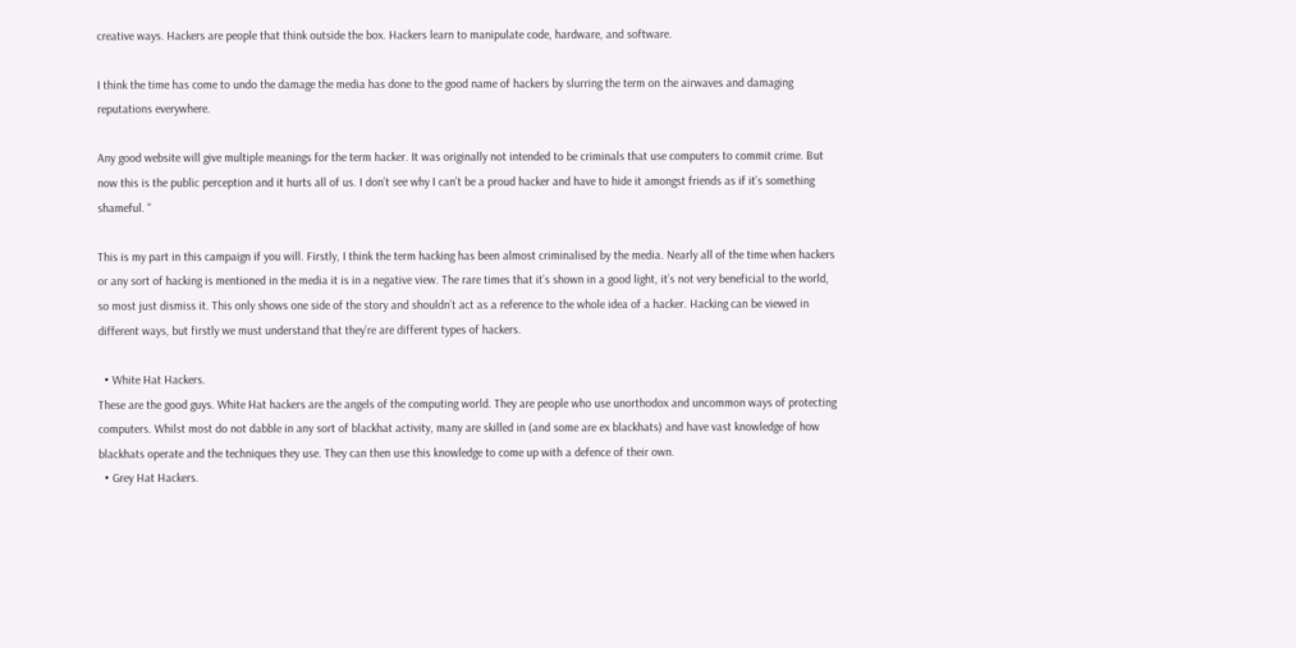creative ways. Hackers are people that think outside the box. Hackers learn to manipulate code, hardware, and software.

I think the time has come to undo the damage the media has done to the good name of hackers by slurring the term on the airwaves and damaging reputations everywhere.

Any good website will give multiple meanings for the term hacker. It was originally not intended to be criminals that use computers to commit crime. But now this is the public perception and it hurts all of us. I don’t see why I can’t be a proud hacker and have to hide it amongst friends as if it’s something shameful. “

This is my part in this campaign if you will. Firstly, I think the term hacking has been almost criminalised by the media. Nearly all of the time when hackers or any sort of hacking is mentioned in the media it is in a negative view. The rare times that it’s shown in a good light, it’s not very beneficial to the world, so most just dismiss it. This only shows one side of the story and shouldn’t act as a reference to the whole idea of a hacker. Hacking can be viewed in different ways, but firstly we must understand that they’re are different types of hackers.

  • White Hat Hackers.
These are the good guys. White Hat hackers are the angels of the computing world. They are people who use unorthodox and uncommon ways of protecting computers. Whilst most do not dabble in any sort of blackhat activity, many are skilled in (and some are ex blackhats) and have vast knowledge of how blackhats operate and the techniques they use. They can then use this knowledge to come up with a defence of their own.
  • Grey Hat Hackers.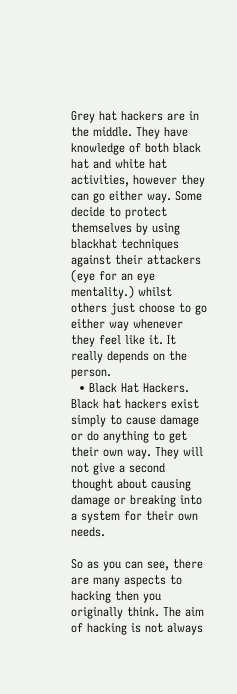Grey hat hackers are in the middle. They have knowledge of both black hat and white hat activities, however they can go either way. Some decide to protect themselves by using blackhat techniques against their attackers (eye for an eye mentality.) whilst others just choose to go either way whenever they feel like it. It really depends on the person.
  • Black Hat Hackers.
Black hat hackers exist simply to cause damage or do anything to get their own way. They will not give a second thought about causing damage or breaking into a system for their own needs.

So as you can see, there are many aspects to hacking then you originally think. The aim of hacking is not always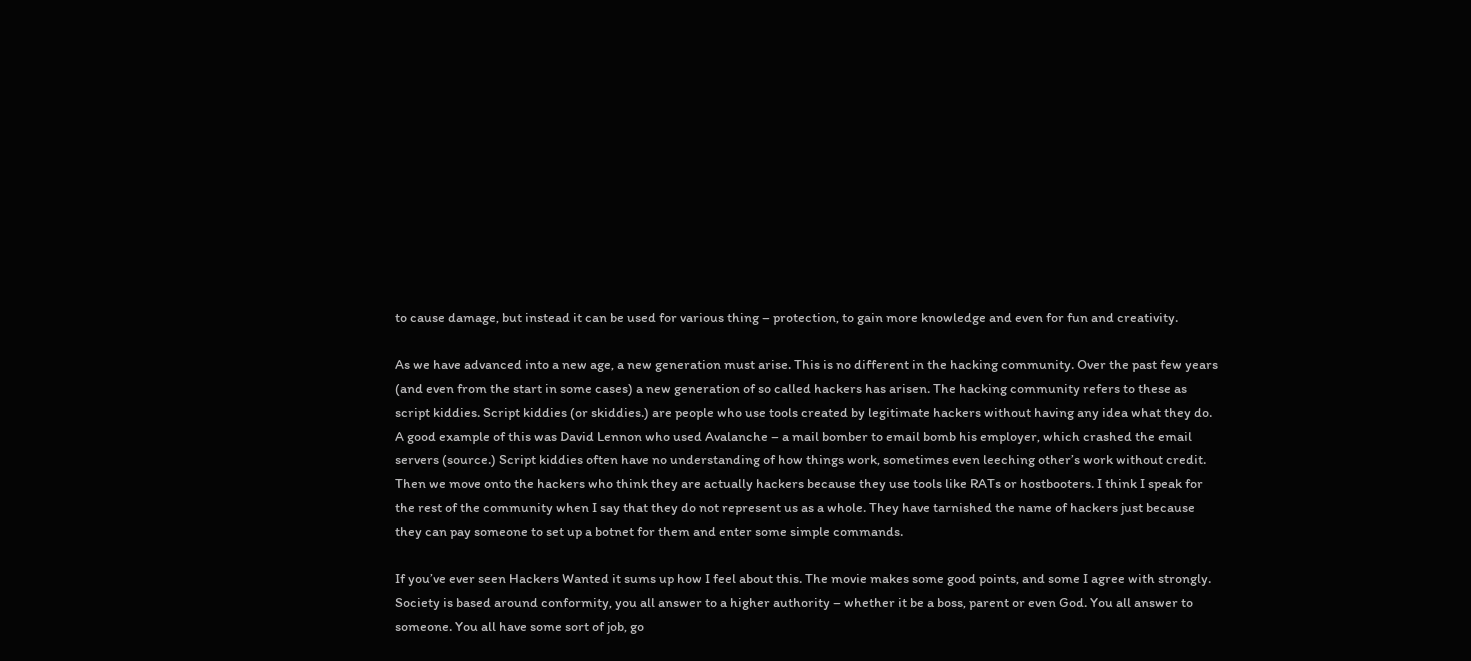to cause damage, but instead it can be used for various thing – protection, to gain more knowledge and even for fun and creativity.

As we have advanced into a new age, a new generation must arise. This is no different in the hacking community. Over the past few years (and even from the start in some cases) a new generation of so called hackers has arisen. The hacking community refers to these as script kiddies. Script kiddies (or skiddies.) are people who use tools created by legitimate hackers without having any idea what they do. A good example of this was David Lennon who used Avalanche – a mail bomber to email bomb his employer, which crashed the email servers (source.) Script kiddies often have no understanding of how things work, sometimes even leeching other’s work without credit. Then we move onto the hackers who think they are actually hackers because they use tools like RATs or hostbooters. I think I speak for the rest of the community when I say that they do not represent us as a whole. They have tarnished the name of hackers just because they can pay someone to set up a botnet for them and enter some simple commands.

If you’ve ever seen Hackers Wanted it sums up how I feel about this. The movie makes some good points, and some I agree with strongly. Society is based around conformity, you all answer to a higher authority – whether it be a boss, parent or even God. You all answer to someone. You all have some sort of job, go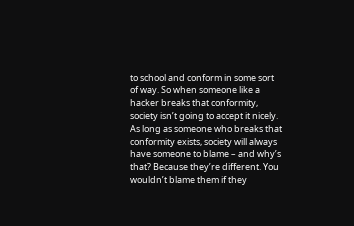to school and conform in some sort of way. So when someone like a hacker breaks that conformity, society isn’t going to accept it nicely. As long as someone who breaks that conformity exists, society will always have someone to blame – and why’s that? Because they’re different. You wouldn’t blame them if they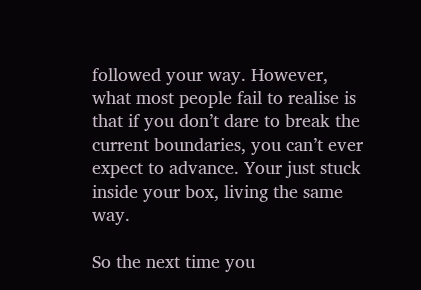followed your way. However, what most people fail to realise is that if you don’t dare to break the current boundaries, you can’t ever expect to advance. Your just stuck inside your box, living the same way.

So the next time you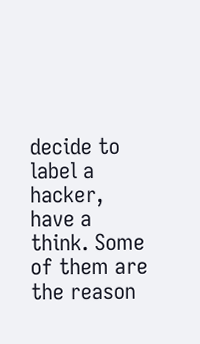decide to label a hacker, have a think. Some of them are the reason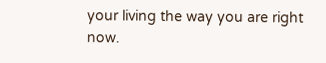your living the way you are right now.